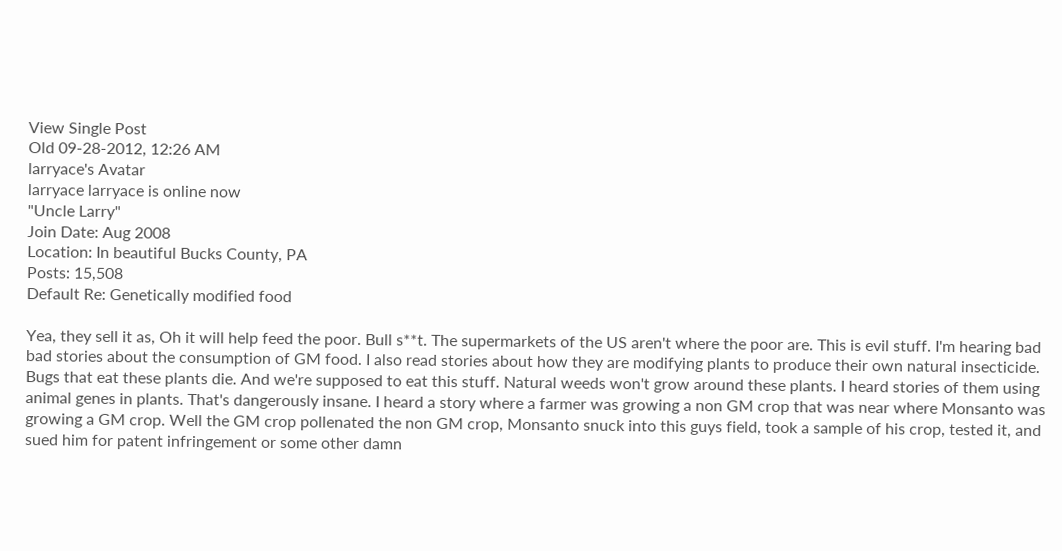View Single Post
Old 09-28-2012, 12:26 AM
larryace's Avatar
larryace larryace is online now
"Uncle Larry"
Join Date: Aug 2008
Location: In beautiful Bucks County, PA
Posts: 15,508
Default Re: Genetically modified food

Yea, they sell it as, Oh it will help feed the poor. Bull s**t. The supermarkets of the US aren't where the poor are. This is evil stuff. I'm hearing bad bad stories about the consumption of GM food. I also read stories about how they are modifying plants to produce their own natural insecticide. Bugs that eat these plants die. And we're supposed to eat this stuff. Natural weeds won't grow around these plants. I heard stories of them using animal genes in plants. That's dangerously insane. I heard a story where a farmer was growing a non GM crop that was near where Monsanto was growing a GM crop. Well the GM crop pollenated the non GM crop, Monsanto snuck into this guys field, took a sample of his crop, tested it, and sued him for patent infringement or some other damn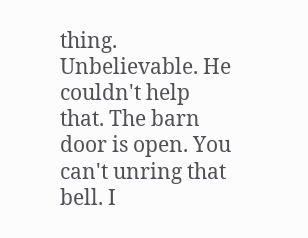thing. Unbelievable. He couldn't help that. The barn door is open. You can't unring that bell. I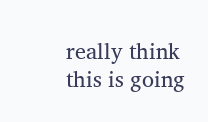really think this is going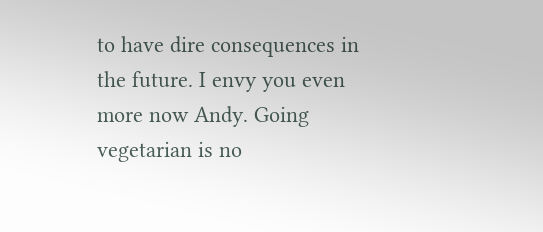to have dire consequences in the future. I envy you even more now Andy. Going vegetarian is no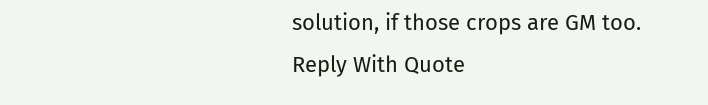solution, if those crops are GM too.
Reply With Quote